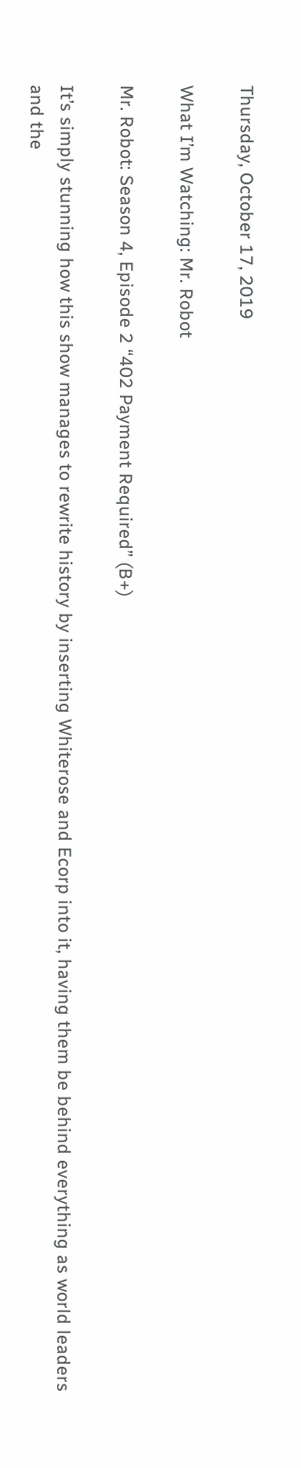Thursday, October 17, 2019

What I’m Watching: Mr. Robot

Mr. Robot: Season 4, Episode 2 “402 Payment Required” (B+)

It’s simply stunning how this show manages to rewrite history by inserting Whiterose and Ecorp into it, having them be behind everything as world leaders and the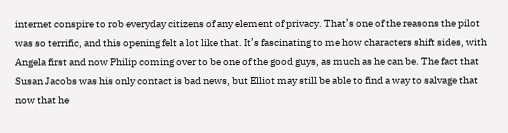internet conspire to rob everyday citizens of any element of privacy. That’s one of the reasons the pilot was so terrific, and this opening felt a lot like that. It’s fascinating to me how characters shift sides, with Angela first and now Philip coming over to be one of the good guys, as much as he can be. The fact that Susan Jacobs was his only contact is bad news, but Elliot may still be able to find a way to salvage that now that he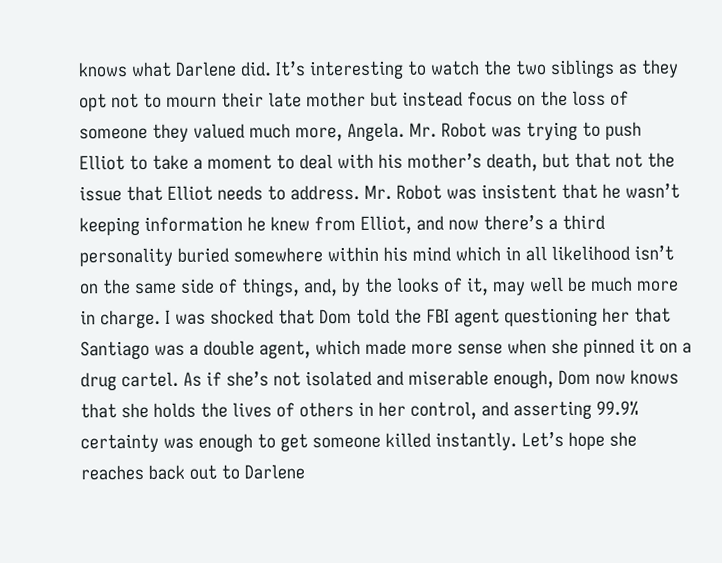knows what Darlene did. It’s interesting to watch the two siblings as they opt not to mourn their late mother but instead focus on the loss of someone they valued much more, Angela. Mr. Robot was trying to push Elliot to take a moment to deal with his mother’s death, but that not the issue that Elliot needs to address. Mr. Robot was insistent that he wasn’t keeping information he knew from Elliot, and now there’s a third personality buried somewhere within his mind which in all likelihood isn’t on the same side of things, and, by the looks of it, may well be much more in charge. I was shocked that Dom told the FBI agent questioning her that Santiago was a double agent, which made more sense when she pinned it on a drug cartel. As if she’s not isolated and miserable enough, Dom now knows that she holds the lives of others in her control, and asserting 99.9% certainty was enough to get someone killed instantly. Let’s hope she reaches back out to Darlene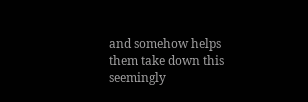and somehow helps them take down this seemingly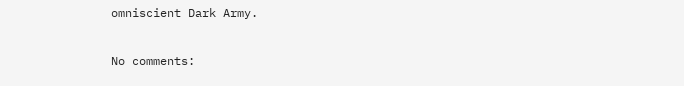omniscient Dark Army.

No comments: